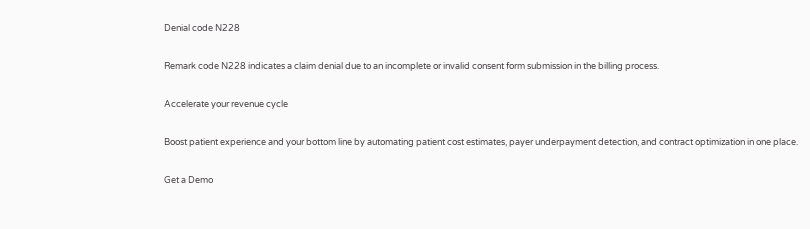Denial code N228

Remark code N228 indicates a claim denial due to an incomplete or invalid consent form submission in the billing process.

Accelerate your revenue cycle

Boost patient experience and your bottom line by automating patient cost estimates, payer underpayment detection, and contract optimization in one place.

Get a Demo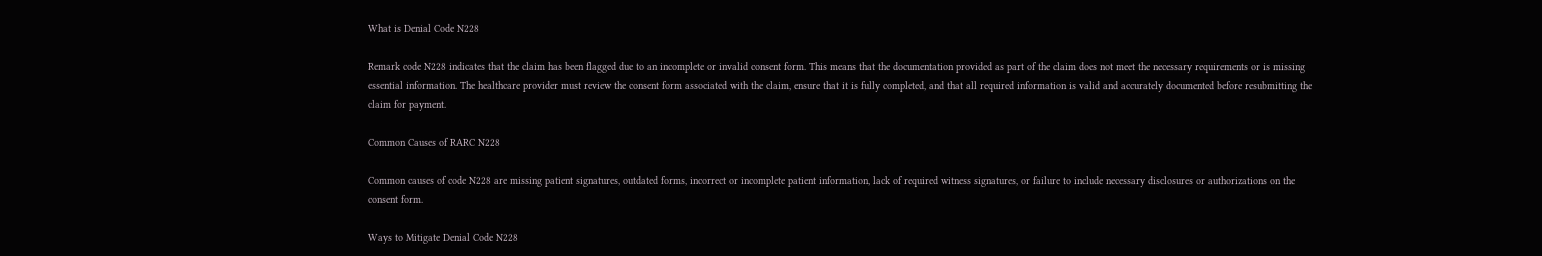What is Denial Code N228

Remark code N228 indicates that the claim has been flagged due to an incomplete or invalid consent form. This means that the documentation provided as part of the claim does not meet the necessary requirements or is missing essential information. The healthcare provider must review the consent form associated with the claim, ensure that it is fully completed, and that all required information is valid and accurately documented before resubmitting the claim for payment.

Common Causes of RARC N228

Common causes of code N228 are missing patient signatures, outdated forms, incorrect or incomplete patient information, lack of required witness signatures, or failure to include necessary disclosures or authorizations on the consent form.

Ways to Mitigate Denial Code N228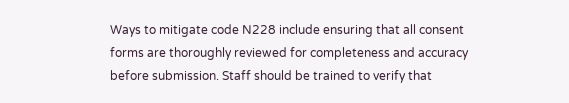Ways to mitigate code N228 include ensuring that all consent forms are thoroughly reviewed for completeness and accuracy before submission. Staff should be trained to verify that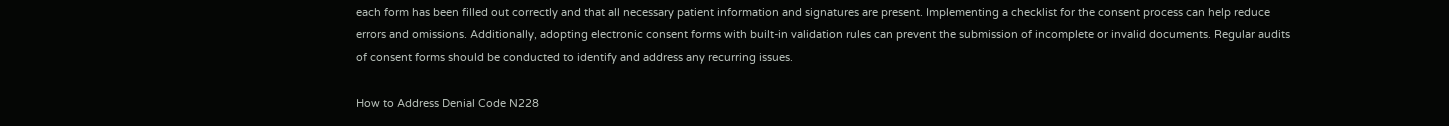each form has been filled out correctly and that all necessary patient information and signatures are present. Implementing a checklist for the consent process can help reduce errors and omissions. Additionally, adopting electronic consent forms with built-in validation rules can prevent the submission of incomplete or invalid documents. Regular audits of consent forms should be conducted to identify and address any recurring issues.

How to Address Denial Code N228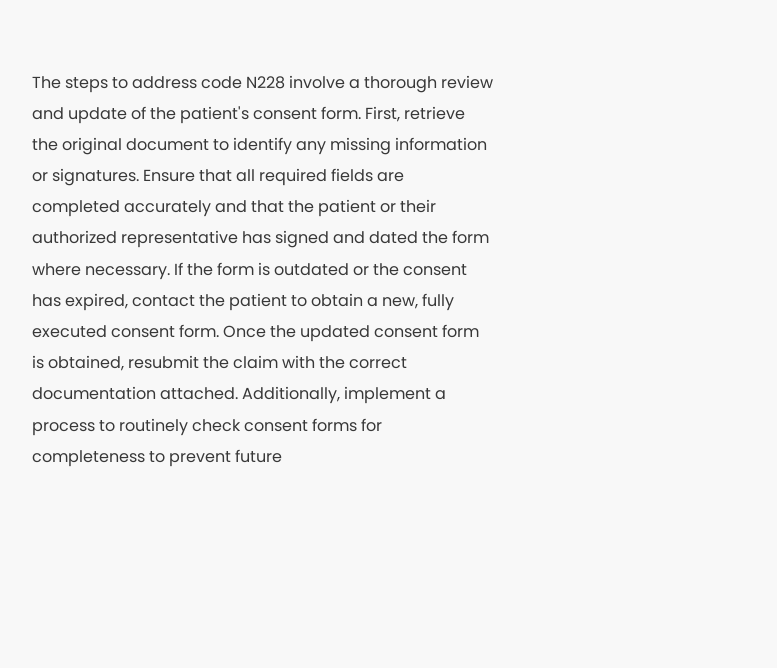The steps to address code N228 involve a thorough review and update of the patient's consent form. First, retrieve the original document to identify any missing information or signatures. Ensure that all required fields are completed accurately and that the patient or their authorized representative has signed and dated the form where necessary. If the form is outdated or the consent has expired, contact the patient to obtain a new, fully executed consent form. Once the updated consent form is obtained, resubmit the claim with the correct documentation attached. Additionally, implement a process to routinely check consent forms for completeness to prevent future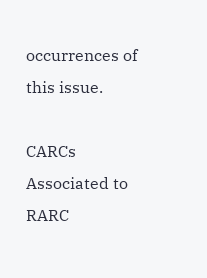occurrences of this issue.

CARCs Associated to RARC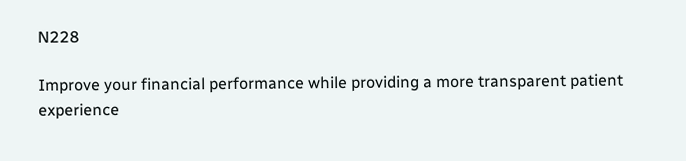N228

Improve your financial performance while providing a more transparent patient experience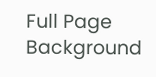Full Page Background